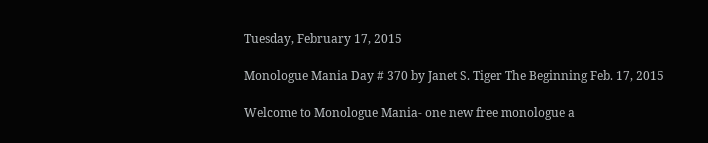Tuesday, February 17, 2015

Monologue Mania Day # 370 by Janet S. Tiger The Beginning Feb. 17, 2015

Welcome to Monologue Mania- one new free monologue a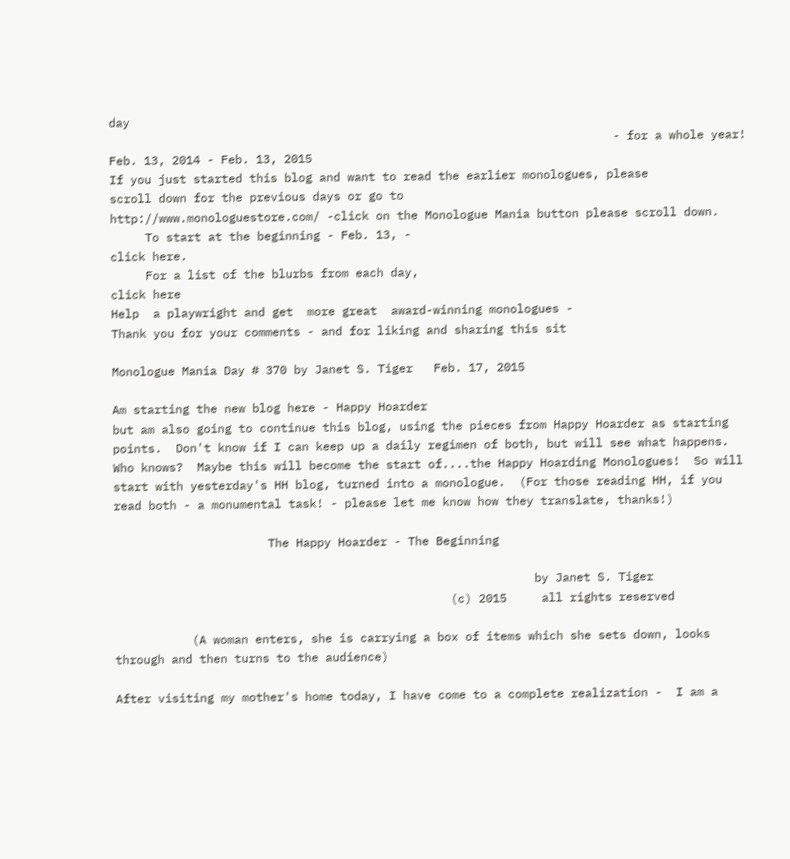day
                                                                        - for a whole year!   Feb. 13, 2014 - Feb. 13, 2015
If you just started this blog and want to read the earlier monologues, please
scroll down for the previous days or go to
http://www.monologuestore.com/ -click on the Monologue Mania button please scroll down.
     To start at the beginning - Feb. 13, -
click here.
     For a list of the blurbs from each day,
click here
Help  a playwright and get  more great  award-winning monologues -
Thank you for your comments - and for liking and sharing this sit

Monologue Mania Day # 370 by Janet S. Tiger   Feb. 17, 2015

Am starting the new blog here - Happy Hoarder
but am also going to continue this blog, using the pieces from Happy Hoarder as starting points.  Don't know if I can keep up a daily regimen of both, but will see what happens.  Who knows?  Maybe this will become the start of....the Happy Hoarding Monologues!  So will start with yesterday's HH blog, turned into a monologue.  (For those reading HH, if you read both - a monumental task! - please let me know how they translate, thanks!)

                      The Happy Hoarder - The Beginning

                                                            by Janet S. Tiger
                                                (c) 2015     all rights reserved

           (A woman enters, she is carrying a box of items which she sets down, looks through and then turns to the audience)

After visiting my mother's home today, I have come to a complete realization -  I am a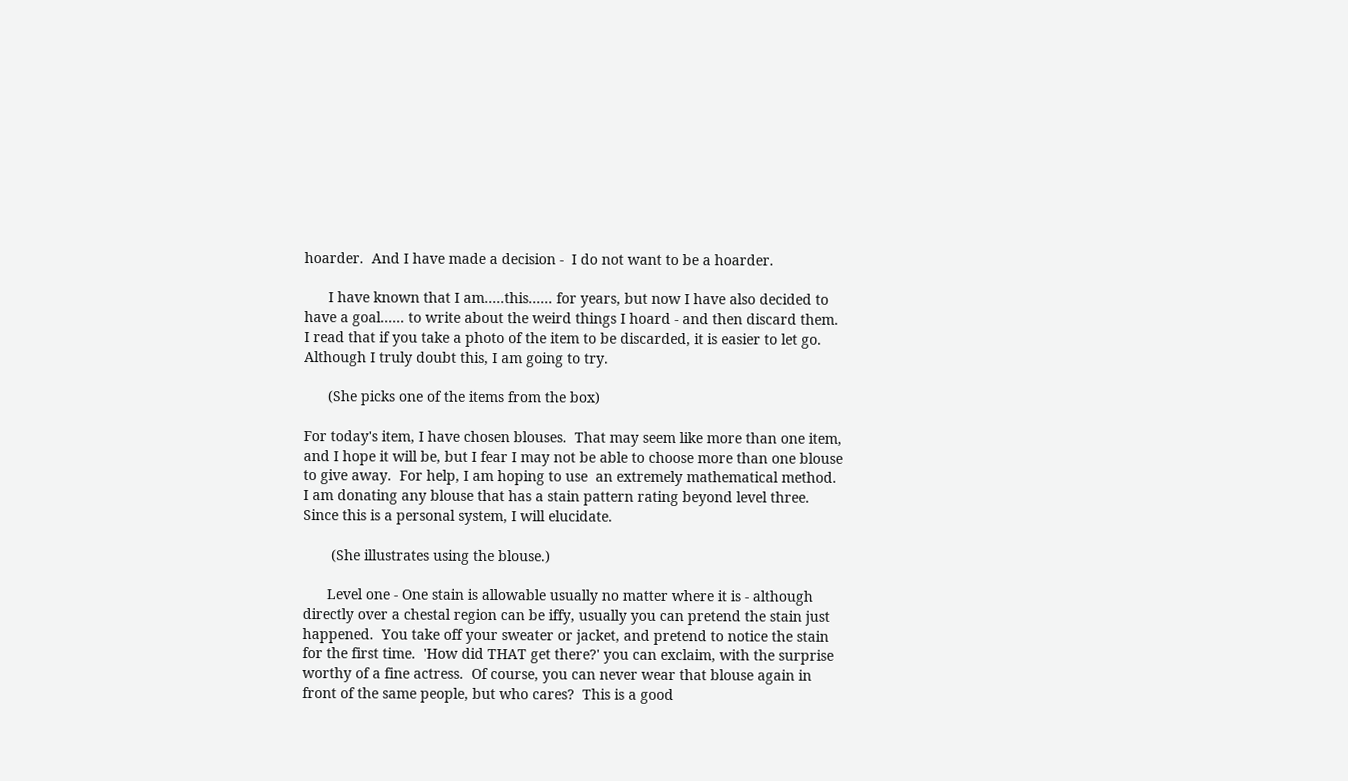hoarder.  And I have made a decision -  I do not want to be a hoarder.

      I have known that I am.....this...... for years, but now I have also decided to have a goal...... to write about the weird things I hoard - and then discard them.  I read that if you take a photo of the item to be discarded, it is easier to let go.  Although I truly doubt this, I am going to try.

      (She picks one of the items from the box)

For today's item, I have chosen blouses.  That may seem like more than one item, and I hope it will be, but I fear I may not be able to choose more than one blouse to give away.  For help, I am hoping to use  an extremely mathematical method.  I am donating any blouse that has a stain pattern rating beyond level three.  Since this is a personal system, I will elucidate.

       (She illustrates using the blouse.)

      Level one - One stain is allowable usually no matter where it is - although directly over a chestal region can be iffy, usually you can pretend the stain just happened.  You take off your sweater or jacket, and pretend to notice the stain for the first time.  'How did THAT get there?' you can exclaim, with the surprise worthy of a fine actress.  Of course, you can never wear that blouse again in front of the same people, but who cares?  This is a good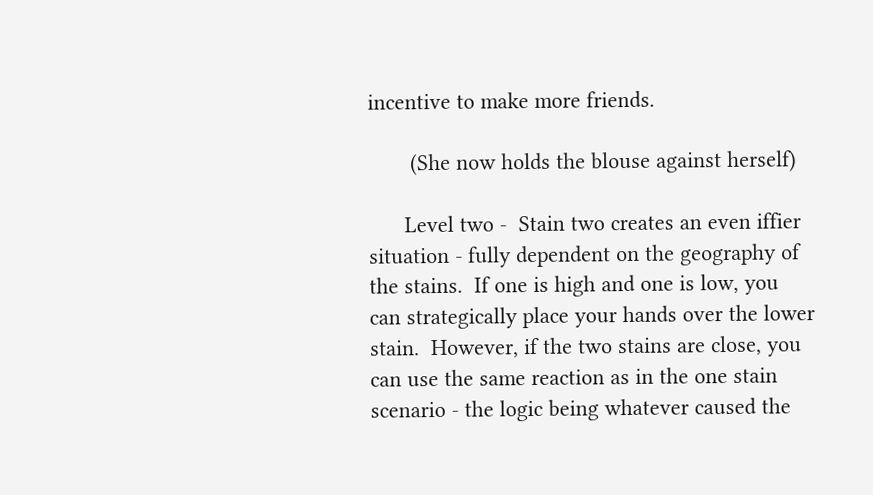incentive to make more friends.

       (She now holds the blouse against herself)

      Level two -  Stain two creates an even iffier situation - fully dependent on the geography of the stains.  If one is high and one is low, you can strategically place your hands over the lower stain.  However, if the two stains are close, you can use the same reaction as in the one stain scenario - the logic being whatever caused the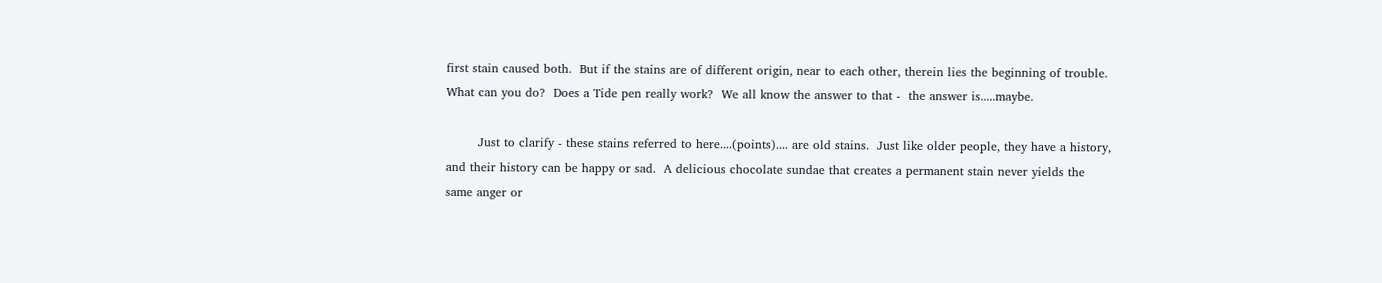first stain caused both.  But if the stains are of different origin, near to each other, therein lies the beginning of trouble.  What can you do?  Does a Tide pen really work?  We all know the answer to that -  the answer is.....maybe.

        Just to clarify - these stains referred to here....(points).... are old stains.  Just like older people, they have a history, and their history can be happy or sad.  A delicious chocolate sundae that creates a permanent stain never yields the same anger or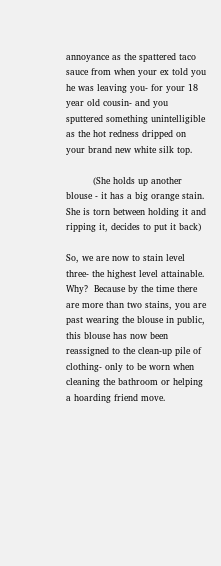annoyance as the spattered taco sauce from when your ex told you he was leaving you- for your 18 year old cousin- and you sputtered something unintelligible as the hot redness dripped on your brand new white silk top.

         (She holds up another blouse - it has a big orange stain.  She is torn between holding it and ripping it, decides to put it back)

So, we are now to stain level three- the highest level attainable.  Why?  Because by the time there are more than two stains, you are past wearing the blouse in public, this blouse has now been reassigned to the clean-up pile of clothing- only to be worn when cleaning the bathroom or helping a hoarding friend move.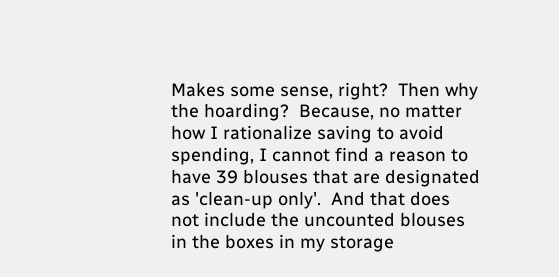Makes some sense, right?  Then why the hoarding?  Because, no matter how I rationalize saving to avoid spending, I cannot find a reason to have 39 blouses that are designated as 'clean-up only'.  And that does not include the uncounted blouses in the boxes in my storage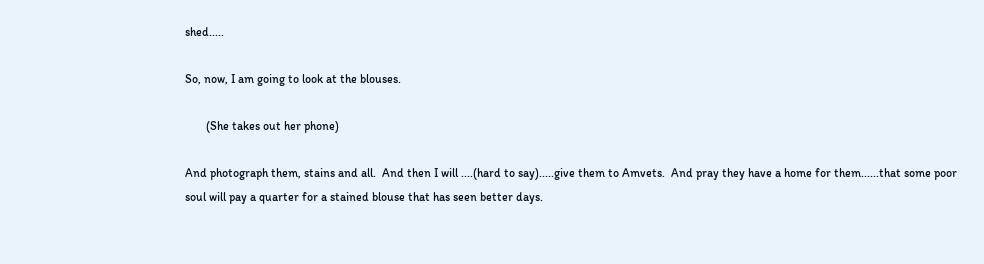shed.....

So, now, I am going to look at the blouses.

       (She takes out her phone)

And photograph them, stains and all.  And then I will ....(hard to say).....give them to Amvets.  And pray they have a home for them......that some poor soul will pay a quarter for a stained blouse that has seen better days.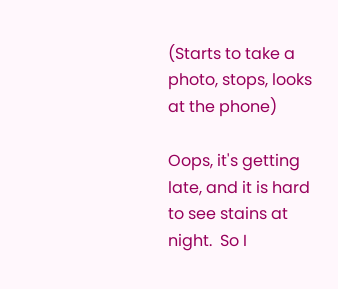(Starts to take a photo, stops, looks at the phone)

Oops, it's getting late, and it is hard to see stains at night.  So I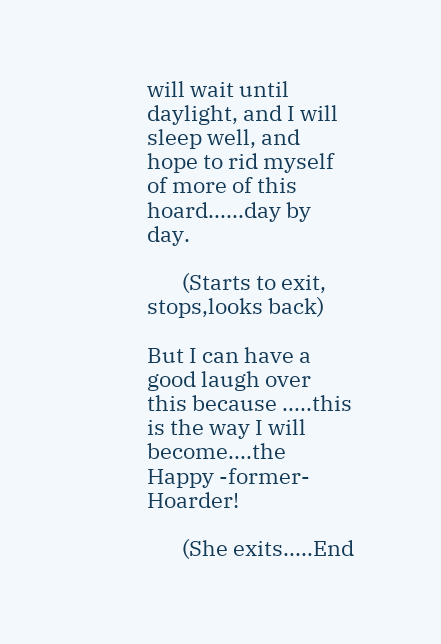will wait until daylight, and I will sleep well, and hope to rid myself of more of this hoard......day by day.

       (Starts to exit, stops,looks back)

But I can have a good laugh over this because .....this is the way I will become....the Happy -former- Hoarder!

       (She exits.....End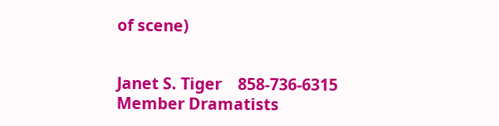of scene)


Janet S. Tiger    858-736-6315
Member Dramatists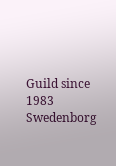Guild since 1983
Swedenborg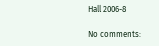Hall 2006-8

No comments: